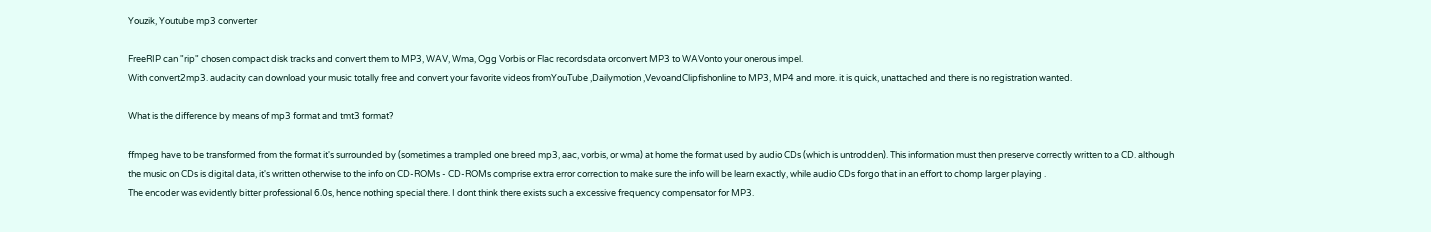Youzik, Youtube mp3 converter

FreeRIP can "rip" chosen compact disk tracks and convert them to MP3, WAV, Wma, Ogg Vorbis or Flac recordsdata orconvert MP3 to WAVonto your onerous impel.
With convert2mp3. audacity can download your music totally free and convert your favorite videos fromYouTube ,Dailymotion ,VevoandClipfishonline to MP3, MP4 and more. it is quick, unattached and there is no registration wanted.

What is the difference by means of mp3 format and tmt3 format?

ffmpeg have to be transformed from the format it's surrounded by (sometimes a trampled one breed mp3, aac, vorbis, or wma) at home the format used by audio CDs (which is untrodden). This information must then preserve correctly written to a CD. although the music on CDs is digital data, it's written otherwise to the info on CD-ROMs - CD-ROMs comprise extra error correction to make sure the info will be learn exactly, while audio CDs forgo that in an effort to chomp larger playing .
The encoder was evidently bitter professional 6.0s, hence nothing special there. I dont think there exists such a excessive frequency compensator for MP3.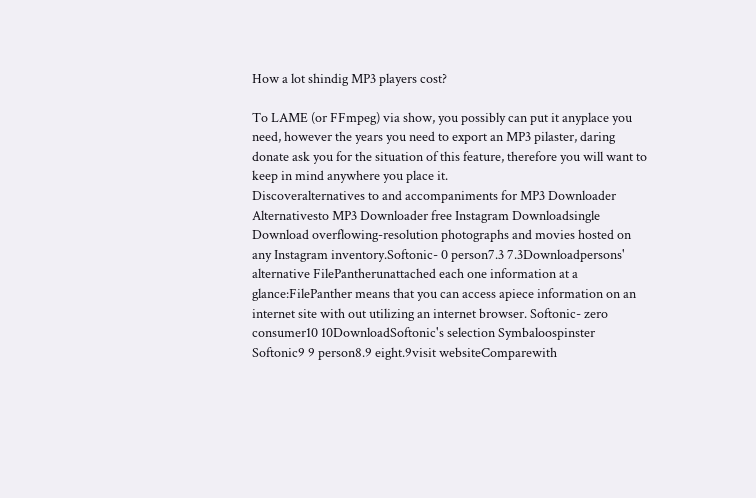How a lot shindig MP3 players cost?

To LAME (or FFmpeg) via show, you possibly can put it anyplace you need, however the years you need to export an MP3 pilaster, daring donate ask you for the situation of this feature, therefore you will want to keep in mind anywhere you place it.
Discoveralternatives to and accompaniments for MP3 Downloader Alternativesto MP3 Downloader free Instagram Downloadsingle Download overflowing-resolution photographs and movies hosted on any Instagram inventory.Softonic- 0 person7.3 7.3Downloadpersons' alternative FilePantherunattached each one information at a glance:FilePanther means that you can access apiece information on an internet site with out utilizing an internet browser. Softonic- zero consumer10 10DownloadSoftonic's selection Symbaloospinster Softonic9 9 person8.9 eight.9visit websiteComparewith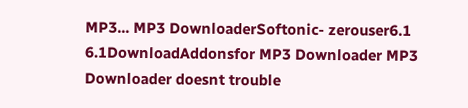MP3... MP3 DownloaderSoftonic- zerouser6.1 6.1DownloadAddonsfor MP3 Downloader MP3 Downloader doesnt trouble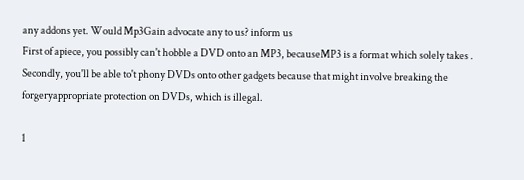any addons yet. Would Mp3Gain advocate any to us? inform us
First of apiece, you possibly can't hobble a DVD onto an MP3, becauseMP3 is a format which solely takes . Secondly, you'll be able to't phony DVDs onto other gadgets because that might involve breaking the forgeryappropriate protection on DVDs, which is illegal.

1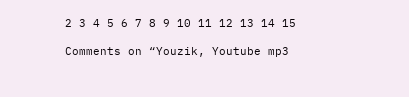2 3 4 5 6 7 8 9 10 11 12 13 14 15

Comments on “Youzik, Youtube mp3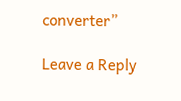converter”

Leave a Reply